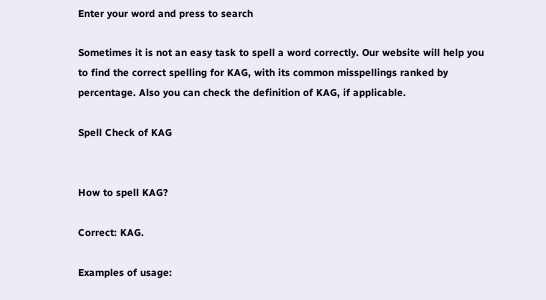Enter your word and press to search

Sometimes it is not an easy task to spell a word correctly. Our website will help you to find the correct spelling for KAG, with its common misspellings ranked by percentage. Also you can check the definition of KAG, if applicable.

Spell Check of KAG


How to spell KAG?

Correct: KAG.

Examples of usage: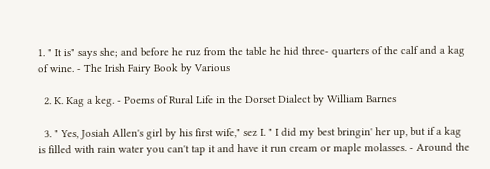1. " It is" says she; and before he ruz from the table he hid three- quarters of the calf and a kag of wine. - The Irish Fairy Book by Various

  2. K. Kag a keg. - Poems of Rural Life in the Dorset Dialect by William Barnes

  3. " Yes, Josiah Allen's girl by his first wife," sez I. " I did my best bringin' her up, but if a kag is filled with rain water you can't tap it and have it run cream or maple molasses. - Around the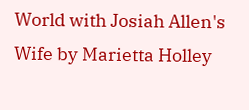World with Josiah Allen's Wife by Marietta Holley